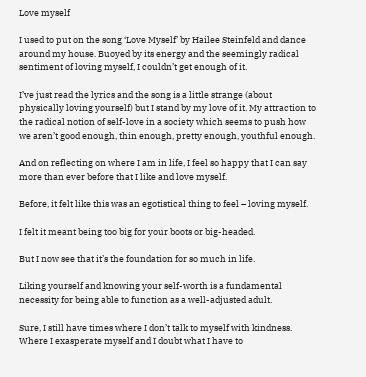Love myself

I used to put on the song ‘Love Myself’ by Hailee Steinfeld and dance around my house. Buoyed by its energy and the seemingly radical sentiment of loving myself, I couldn’t get enough of it.

I’ve just read the lyrics and the song is a little strange (about physically loving yourself) but I stand by my love of it. My attraction to the radical notion of self-love in a society which seems to push how we aren’t good enough, thin enough, pretty enough, youthful enough.

And on reflecting on where I am in life, I feel so happy that I can say more than ever before that I like and love myself.

Before, it felt like this was an egotistical thing to feel – loving myself.

I felt it meant being too big for your boots or big-headed.

But I now see that it’s the foundation for so much in life.

Liking yourself and knowing your self-worth is a fundamental necessity for being able to function as a well-adjusted adult.

Sure, I still have times where I don’t talk to myself with kindness. Where I exasperate myself and I doubt what I have to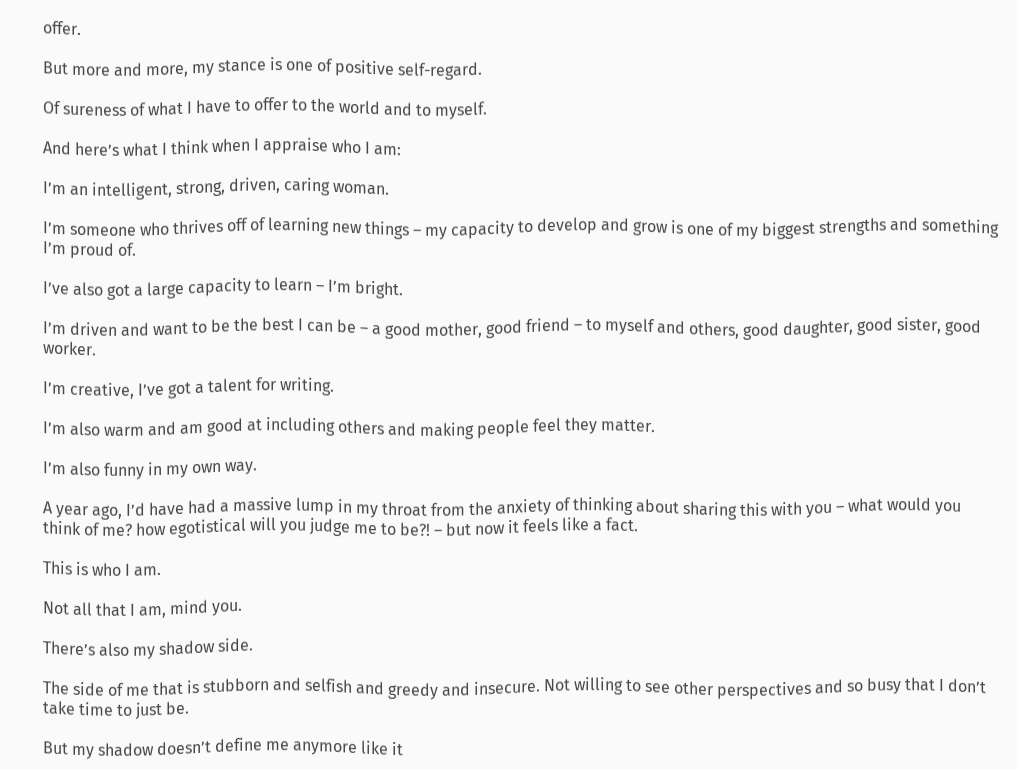offer.

But more and more, my stance is one of positive self-regard.

Of sureness of what I have to offer to the world and to myself.

And here’s what I think when I appraise who I am:

I’m an intelligent, strong, driven, caring woman.

I’m someone who thrives off of learning new things – my capacity to develop and grow is one of my biggest strengths and something I’m proud of.

I’ve also got a large capacity to learn – I’m bright.

I’m driven and want to be the best I can be – a good mother, good friend – to myself and others, good daughter, good sister, good worker.

I’m creative, I’ve got a talent for writing.

I’m also warm and am good at including others and making people feel they matter.

I’m also funny in my own way.

A year ago, I’d have had a massive lump in my throat from the anxiety of thinking about sharing this with you – what would you think of me? how egotistical will you judge me to be?! – but now it feels like a fact.

This is who I am.

Not all that I am, mind you.

There’s also my shadow side.

The side of me that is stubborn and selfish and greedy and insecure. Not willing to see other perspectives and so busy that I don’t take time to just be.

But my shadow doesn’t define me anymore like it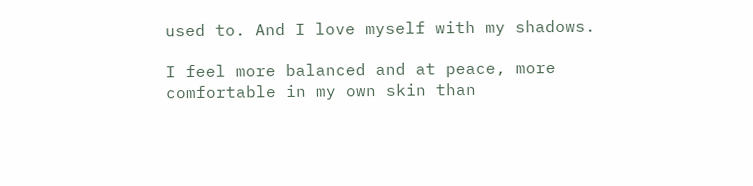used to. And I love myself with my shadows.

I feel more balanced and at peace, more comfortable in my own skin than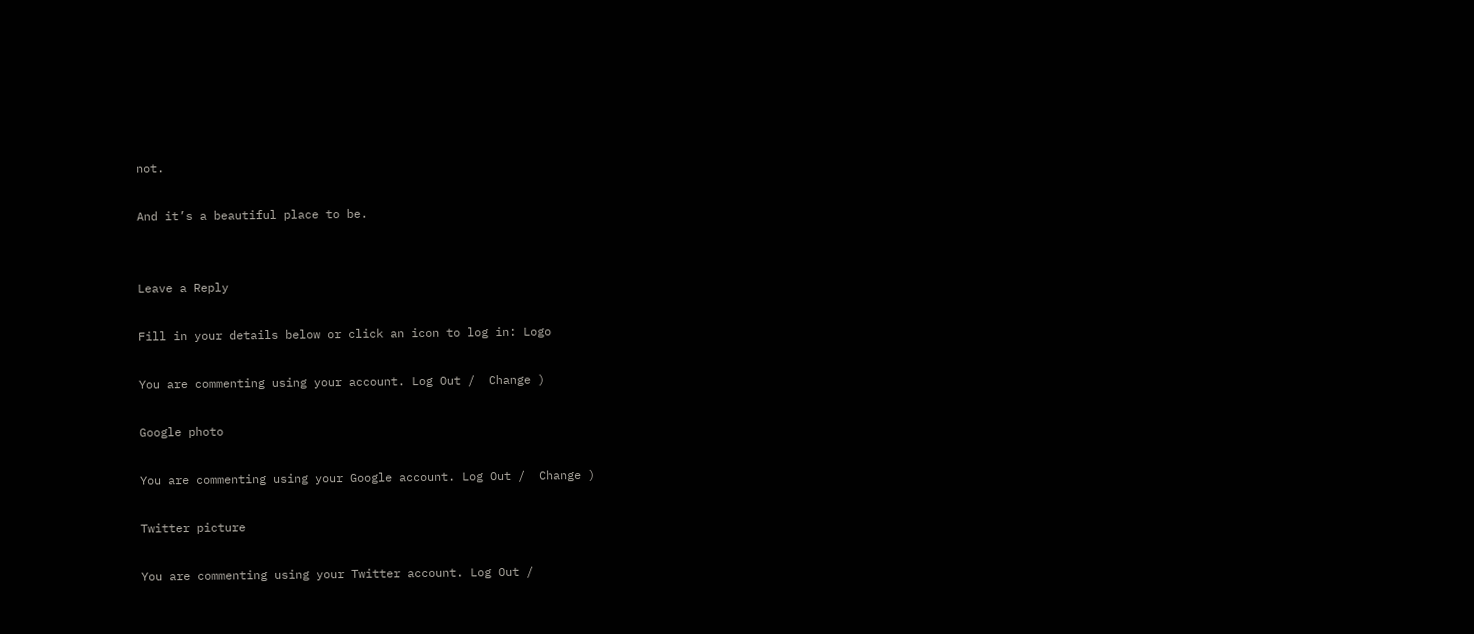not.

And it’s a beautiful place to be.


Leave a Reply

Fill in your details below or click an icon to log in: Logo

You are commenting using your account. Log Out /  Change )

Google photo

You are commenting using your Google account. Log Out /  Change )

Twitter picture

You are commenting using your Twitter account. Log Out /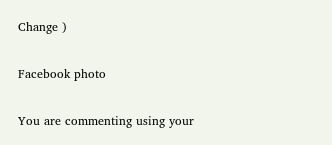Change )

Facebook photo

You are commenting using your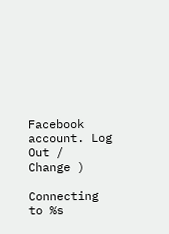Facebook account. Log Out /  Change )

Connecting to %s